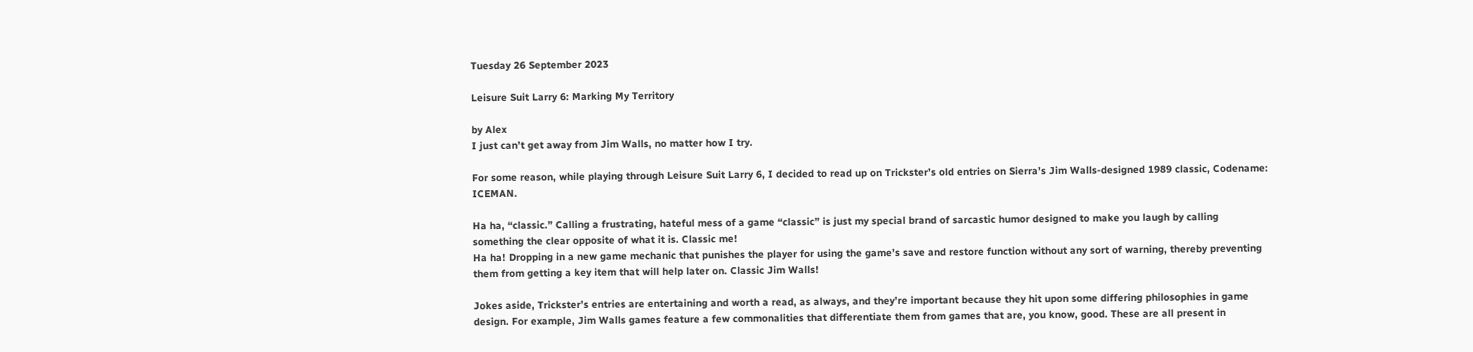Tuesday 26 September 2023

Leisure Suit Larry 6: Marking My Territory

by Alex
I just can’t get away from Jim Walls, no matter how I try.

For some reason, while playing through Leisure Suit Larry 6, I decided to read up on Trickster’s old entries on Sierra’s Jim Walls-designed 1989 classic, Codename: ICEMAN.

Ha ha, “classic.” Calling a frustrating, hateful mess of a game “classic” is just my special brand of sarcastic humor designed to make you laugh by calling something the clear opposite of what it is. Classic me!
Ha ha! Dropping in a new game mechanic that punishes the player for using the game’s save and restore function without any sort of warning, thereby preventing them from getting a key item that will help later on. Classic Jim Walls!

Jokes aside, Trickster’s entries are entertaining and worth a read, as always, and they’re important because they hit upon some differing philosophies in game design. For example, Jim Walls games feature a few commonalities that differentiate them from games that are, you know, good. These are all present in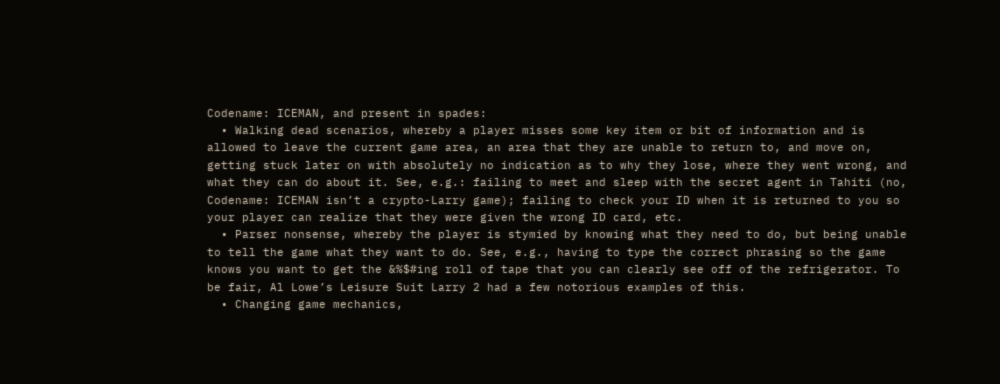Codename: ICEMAN, and present in spades:
  • Walking dead scenarios, whereby a player misses some key item or bit of information and is allowed to leave the current game area, an area that they are unable to return to, and move on, getting stuck later on with absolutely no indication as to why they lose, where they went wrong, and what they can do about it. See, e.g.: failing to meet and sleep with the secret agent in Tahiti (no, Codename: ICEMAN isn’t a crypto-Larry game); failing to check your ID when it is returned to you so your player can realize that they were given the wrong ID card, etc.
  • Parser nonsense, whereby the player is stymied by knowing what they need to do, but being unable to tell the game what they want to do. See, e.g., having to type the correct phrasing so the game knows you want to get the &%$#ing roll of tape that you can clearly see off of the refrigerator. To be fair, Al Lowe’s Leisure Suit Larry 2 had a few notorious examples of this.
  • Changing game mechanics,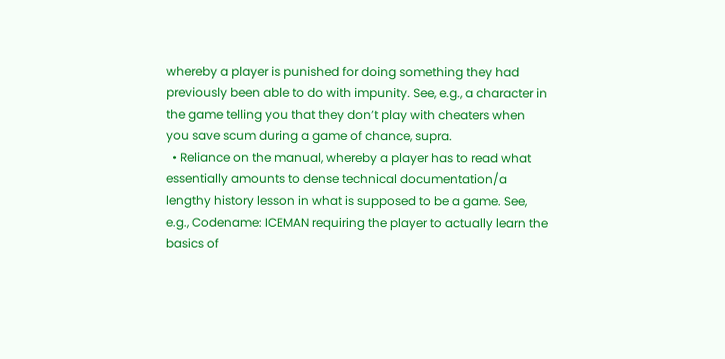whereby a player is punished for doing something they had previously been able to do with impunity. See, e.g., a character in the game telling you that they don’t play with cheaters when you save scum during a game of chance, supra.
  • Reliance on the manual, whereby a player has to read what essentially amounts to dense technical documentation/a lengthy history lesson in what is supposed to be a game. See, e.g., Codename: ICEMAN requiring the player to actually learn the basics of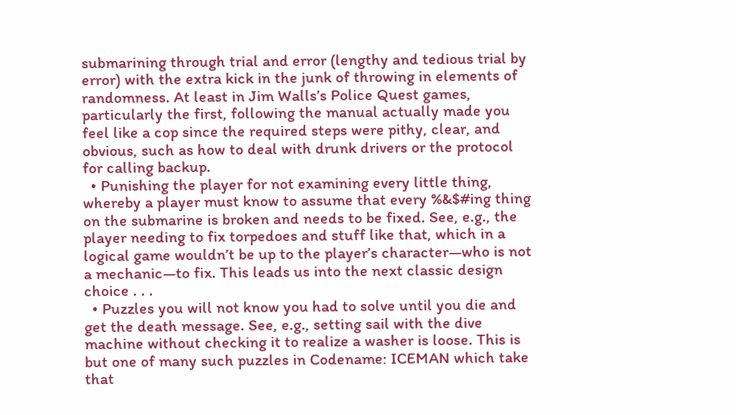submarining through trial and error (lengthy and tedious trial by error) with the extra kick in the junk of throwing in elements of randomness. At least in Jim Walls’s Police Quest games, particularly the first, following the manual actually made you feel like a cop since the required steps were pithy, clear, and obvious, such as how to deal with drunk drivers or the protocol for calling backup.
  • Punishing the player for not examining every little thing, whereby a player must know to assume that every %&$#ing thing on the submarine is broken and needs to be fixed. See, e.g., the player needing to fix torpedoes and stuff like that, which in a logical game wouldn’t be up to the player’s character—who is not a mechanic—to fix. This leads us into the next classic design choice . . .
  • Puzzles you will not know you had to solve until you die and get the death message. See, e.g., setting sail with the dive machine without checking it to realize a washer is loose. This is but one of many such puzzles in Codename: ICEMAN which take that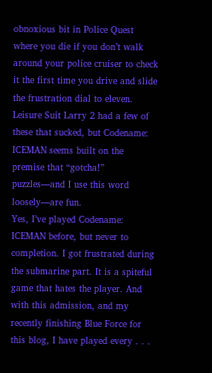obnoxious bit in Police Quest where you die if you don’t walk around your police cruiser to check it the first time you drive and slide the frustration dial to eleven. Leisure Suit Larry 2 had a few of these that sucked, but Codename: ICEMAN seems built on the premise that “gotcha!” puzzles—and I use this word loosely—are fun.
Yes, I’ve played Codename: ICEMAN before, but never to completion. I got frustrated during the submarine part. It is a spiteful game that hates the player. And with this admission, and my recently finishing Blue Force for this blog, I have played every . . .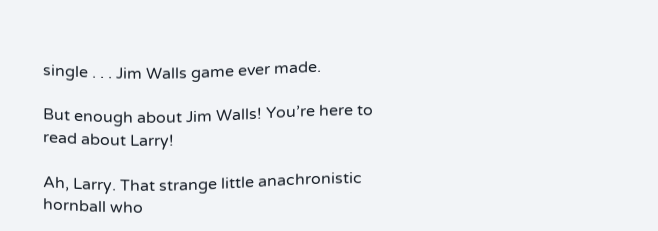single . . . Jim Walls game ever made.

But enough about Jim Walls! You’re here to read about Larry!

Ah, Larry. That strange little anachronistic hornball who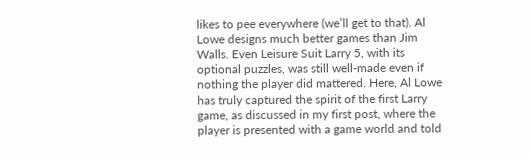likes to pee everywhere (we’ll get to that). Al Lowe designs much better games than Jim Walls. Even Leisure Suit Larry 5, with its optional puzzles, was still well-made even if nothing the player did mattered. Here, Al Lowe has truly captured the spirit of the first Larry game, as discussed in my first post, where the player is presented with a game world and told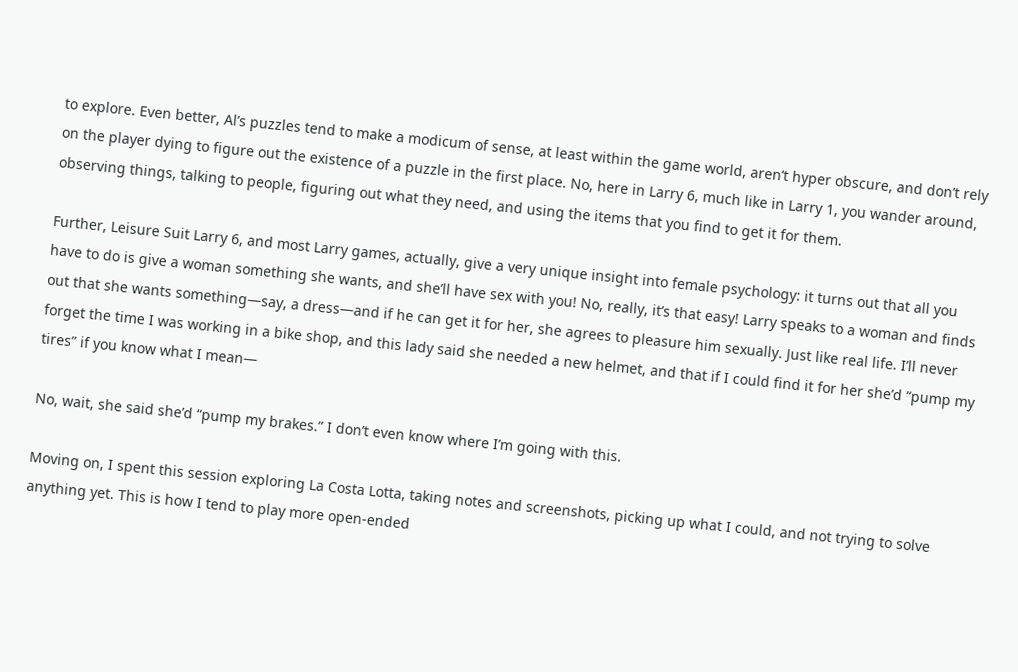to explore. Even better, Al’s puzzles tend to make a modicum of sense, at least within the game world, aren’t hyper obscure, and don’t rely on the player dying to figure out the existence of a puzzle in the first place. No, here in Larry 6, much like in Larry 1, you wander around, observing things, talking to people, figuring out what they need, and using the items that you find to get it for them.

Further, Leisure Suit Larry 6, and most Larry games, actually, give a very unique insight into female psychology: it turns out that all you have to do is give a woman something she wants, and she’ll have sex with you! No, really, it’s that easy! Larry speaks to a woman and finds out that she wants something—say, a dress—and if he can get it for her, she agrees to pleasure him sexually. Just like real life. I’ll never forget the time I was working in a bike shop, and this lady said she needed a new helmet, and that if I could find it for her she’d “pump my tires” if you know what I mean—

No, wait, she said she’d “pump my brakes.” I don’t even know where I’m going with this.

Moving on, I spent this session exploring La Costa Lotta, taking notes and screenshots, picking up what I could, and not trying to solve anything yet. This is how I tend to play more open-ended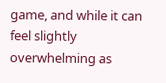game, and while it can feel slightly overwhelming as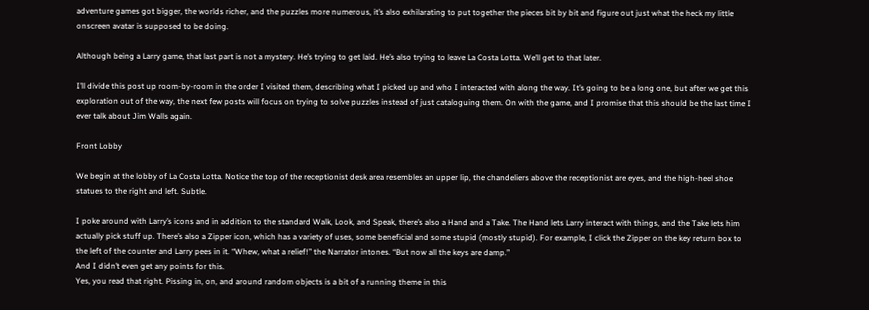adventure games got bigger, the worlds richer, and the puzzles more numerous, it’s also exhilarating to put together the pieces bit by bit and figure out just what the heck my little onscreen avatar is supposed to be doing.

Although being a Larry game, that last part is not a mystery. He’s trying to get laid. He’s also trying to leave La Costa Lotta. We’ll get to that later.

I’ll divide this post up room-by-room in the order I visited them, describing what I picked up and who I interacted with along the way. It’s going to be a long one, but after we get this exploration out of the way, the next few posts will focus on trying to solve puzzles instead of just cataloguing them. On with the game, and I promise that this should be the last time I ever talk about Jim Walls again.

Front Lobby

We begin at the lobby of La Costa Lotta. Notice the top of the receptionist desk area resembles an upper lip, the chandeliers above the receptionist are eyes, and the high-heel shoe statues to the right and left. Subtle.

I poke around with Larry’s icons and in addition to the standard Walk, Look, and Speak, there’s also a Hand and a Take. The Hand lets Larry interact with things, and the Take lets him actually pick stuff up. There’s also a Zipper icon, which has a variety of uses, some beneficial and some stupid (mostly stupid). For example, I click the Zipper on the key return box to the left of the counter and Larry pees in it. “Whew, what a relief!” the Narrator intones. “But now all the keys are damp.”
And I didn’t even get any points for this.
Yes, you read that right. Pissing in, on, and around random objects is a bit of a running theme in this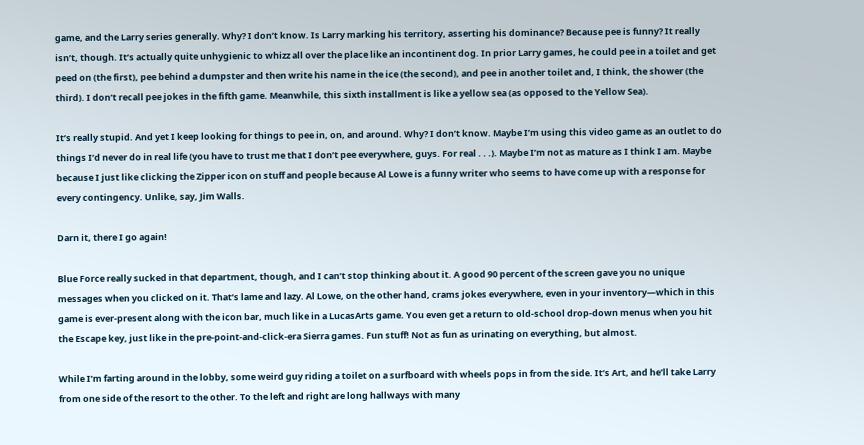game, and the Larry series generally. Why? I don’t know. Is Larry marking his territory, asserting his dominance? Because pee is funny? It really isn’t, though. It’s actually quite unhygienic to whizz all over the place like an incontinent dog. In prior Larry games, he could pee in a toilet and get peed on (the first), pee behind a dumpster and then write his name in the ice (the second), and pee in another toilet and, I think, the shower (the third). I don’t recall pee jokes in the fifth game. Meanwhile, this sixth installment is like a yellow sea (as opposed to the Yellow Sea).

It’s really stupid. And yet I keep looking for things to pee in, on, and around. Why? I don’t know. Maybe I’m using this video game as an outlet to do things I’d never do in real life (you have to trust me that I don’t pee everywhere, guys. For real . . .). Maybe I’m not as mature as I think I am. Maybe because I just like clicking the Zipper icon on stuff and people because Al Lowe is a funny writer who seems to have come up with a response for every contingency. Unlike, say, Jim Walls.

Darn it, there I go again!

Blue Force really sucked in that department, though, and I can’t stop thinking about it. A good 90 percent of the screen gave you no unique messages when you clicked on it. That’s lame and lazy. Al Lowe, on the other hand, crams jokes everywhere, even in your inventory—which in this game is ever-present along with the icon bar, much like in a LucasArts game. You even get a return to old-school drop-down menus when you hit the Escape key, just like in the pre-point-and-click-era Sierra games. Fun stuff! Not as fun as urinating on everything, but almost.

While I’m farting around in the lobby, some weird guy riding a toilet on a surfboard with wheels pops in from the side. It’s Art, and he’ll take Larry from one side of the resort to the other. To the left and right are long hallways with many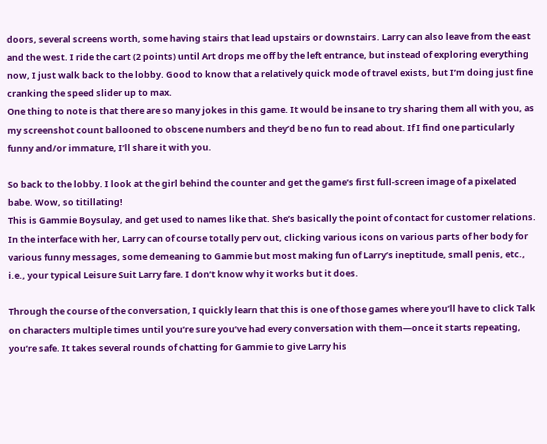doors, several screens worth, some having stairs that lead upstairs or downstairs. Larry can also leave from the east and the west. I ride the cart (2 points) until Art drops me off by the left entrance, but instead of exploring everything now, I just walk back to the lobby. Good to know that a relatively quick mode of travel exists, but I’m doing just fine cranking the speed slider up to max.
One thing to note is that there are so many jokes in this game. It would be insane to try sharing them all with you, as my screenshot count ballooned to obscene numbers and they’d be no fun to read about. If I find one particularly funny and/or immature, I’ll share it with you.

So back to the lobby. I look at the girl behind the counter and get the game’s first full-screen image of a pixelated babe. Wow, so titillating!
This is Gammie Boysulay, and get used to names like that. She’s basically the point of contact for customer relations. In the interface with her, Larry can of course totally perv out, clicking various icons on various parts of her body for various funny messages, some demeaning to Gammie but most making fun of Larry’s ineptitude, small penis, etc., i.e., your typical Leisure Suit Larry fare. I don’t know why it works but it does.

Through the course of the conversation, I quickly learn that this is one of those games where you’ll have to click Talk on characters multiple times until you’re sure you’ve had every conversation with them—once it starts repeating, you’re safe. It takes several rounds of chatting for Gammie to give Larry his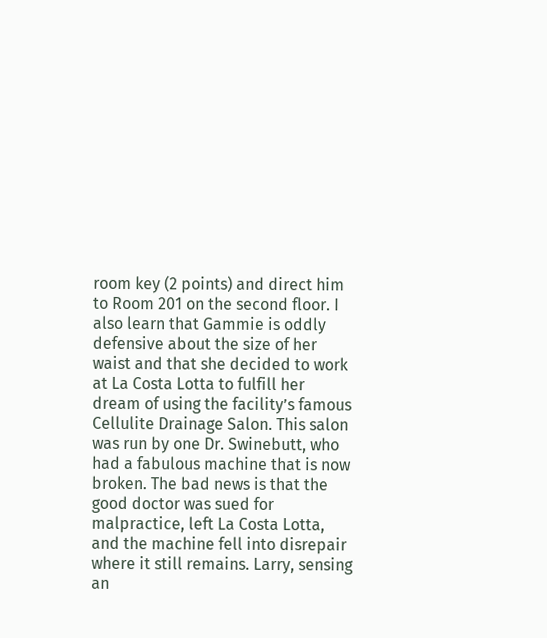room key (2 points) and direct him to Room 201 on the second floor. I also learn that Gammie is oddly defensive about the size of her waist and that she decided to work at La Costa Lotta to fulfill her dream of using the facility’s famous Cellulite Drainage Salon. This salon was run by one Dr. Swinebutt, who had a fabulous machine that is now broken. The bad news is that the good doctor was sued for malpractice, left La Costa Lotta, and the machine fell into disrepair where it still remains. Larry, sensing an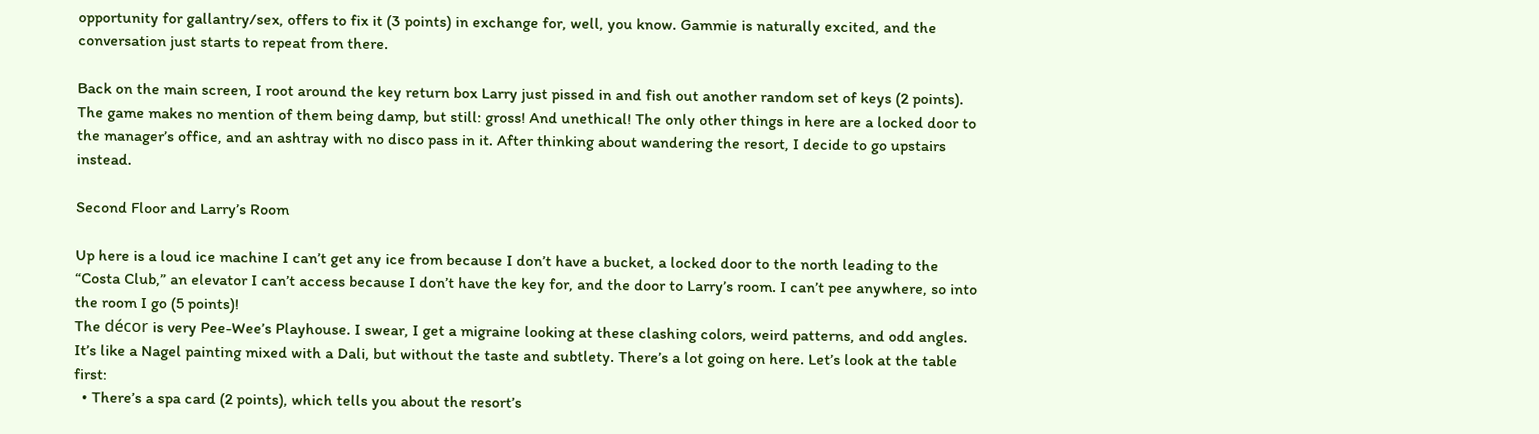opportunity for gallantry/sex, offers to fix it (3 points) in exchange for, well, you know. Gammie is naturally excited, and the conversation just starts to repeat from there.

Back on the main screen, I root around the key return box Larry just pissed in and fish out another random set of keys (2 points). The game makes no mention of them being damp, but still: gross! And unethical! The only other things in here are a locked door to the manager’s office, and an ashtray with no disco pass in it. After thinking about wandering the resort, I decide to go upstairs instead.

Second Floor and Larry’s Room

Up here is a loud ice machine I can’t get any ice from because I don’t have a bucket, a locked door to the north leading to the “Costa Club,” an elevator I can’t access because I don’t have the key for, and the door to Larry’s room. I can’t pee anywhere, so into the room I go (5 points)!
The décor is very Pee-Wee’s Playhouse. I swear, I get a migraine looking at these clashing colors, weird patterns, and odd angles. It’s like a Nagel painting mixed with a Dali, but without the taste and subtlety. There’s a lot going on here. Let’s look at the table first:
  • There’s a spa card (2 points), which tells you about the resort’s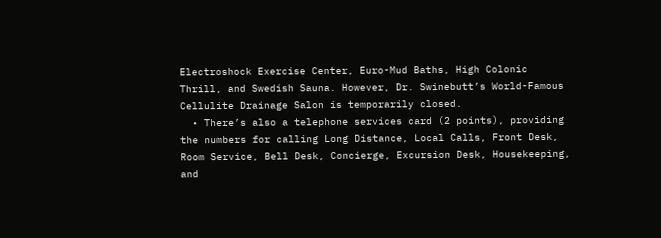Electroshock Exercise Center, Euro-Mud Baths, High Colonic Thrill, and Swedish Sauna. However, Dr. Swinebutt’s World-Famous Cellulite Drainage Salon is temporarily closed.
  • There’s also a telephone services card (2 points), providing the numbers for calling Long Distance, Local Calls, Front Desk, Room Service, Bell Desk, Concierge, Excursion Desk, Housekeeping, and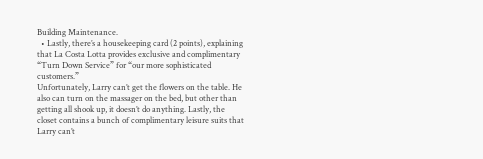Building Maintenance.
  • Lastly, there’s a housekeeping card (2 points), explaining that La Costa Lotta provides exclusive and complimentary “Turn Down Service” for “our more sophisticated customers.”
Unfortunately, Larry can’t get the flowers on the table. He also can turn on the massager on the bed, but other than getting all shook up, it doesn’t do anything. Lastly, the closet contains a bunch of complimentary leisure suits that Larry can’t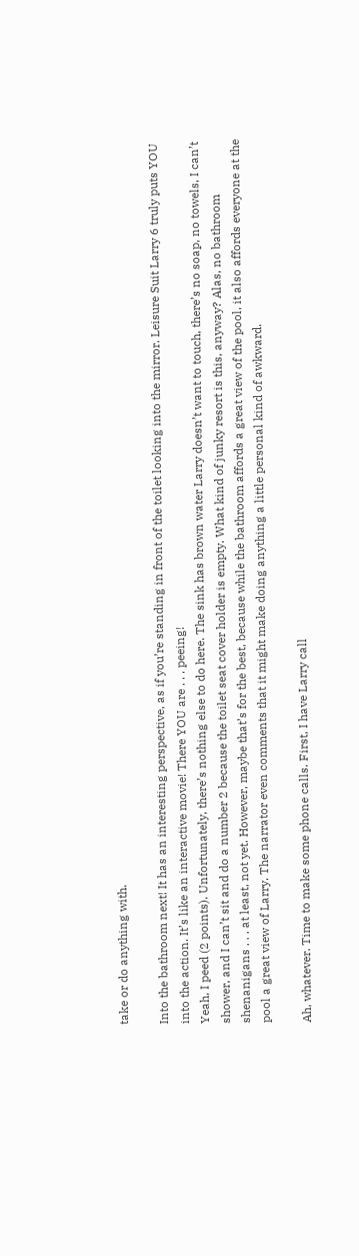take or do anything with.

Into the bathroom next! It has an interesting perspective, as if you’re standing in front of the toilet looking into the mirror. Leisure Suit Larry 6 truly puts YOU into the action. It’s like an interactive movie! There YOU are . . . peeing!
Yeah, I peed (2 points). Unfortunately, there’s nothing else to do here. The sink has brown water Larry doesn’t want to touch, there’s no soap, no towels, I can’t shower, and I can’t sit and do a number 2 because the toilet seat cover holder is empty. What kind of junky resort is this, anyway? Alas, no bathroom shenanigans . . . at least, not yet. However, maybe that’s for the best, because while the bathroom affords a great view of the pool, it also affords everyone at the pool a great view of Larry. The narrator even comments that it might make doing anything a little personal kind of awkward.

Ah, whatever. Time to make some phone calls. First, I have Larry call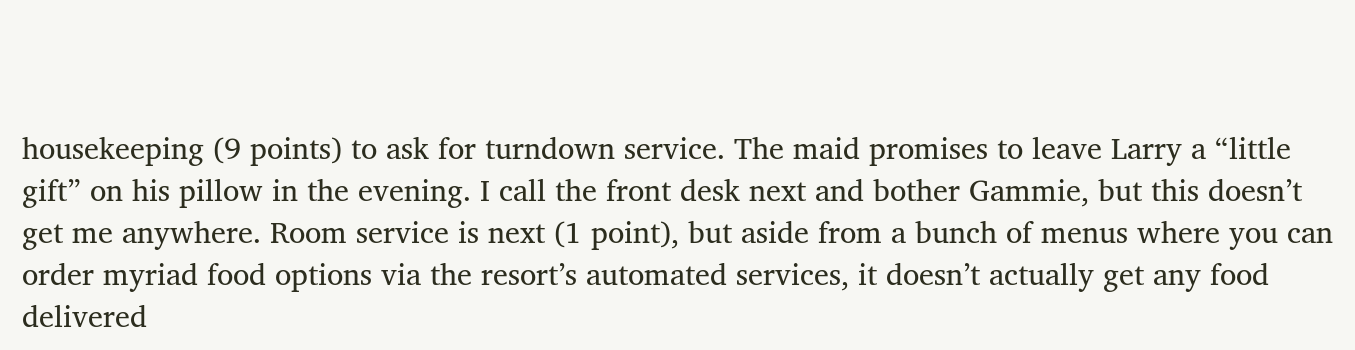housekeeping (9 points) to ask for turndown service. The maid promises to leave Larry a “little gift” on his pillow in the evening. I call the front desk next and bother Gammie, but this doesn’t get me anywhere. Room service is next (1 point), but aside from a bunch of menus where you can order myriad food options via the resort’s automated services, it doesn’t actually get any food delivered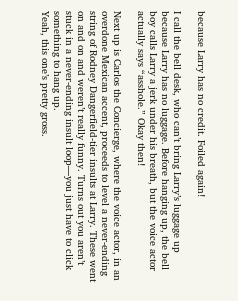because Larry has no credit. Foiled again!

I call the bell desk, who can’t bring Larry’s luggage up because Larry has no luggage. Before hanging up, the bell boy calls Larry a jerk under his breath, but the voice actor actually says “asshole.” Okay then!

Next up is Carlos the Concierge, where the voice actor, in an overdone Mexican accent, proceeds to level a never-ending string of Rodney Dangerfield-tier insults at Larry. These went on and on and weren’t really funny. Turns out you aren’t stuck in a never-ending insult loop—you just have to click something to hang up.
Yeah, this one’s pretty gross.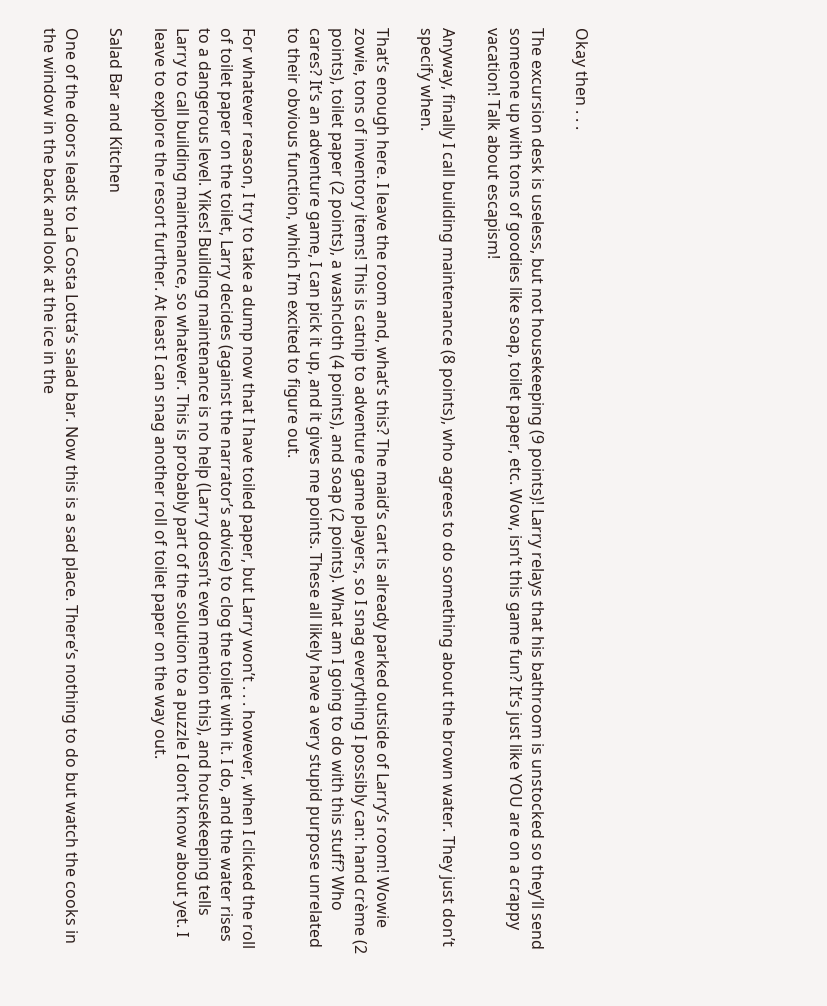Okay then . . .

The excursion desk is useless, but not housekeeping (9 points)! Larry relays that his bathroom is unstocked so they’ll send someone up with tons of goodies like soap, toilet paper, etc. Wow, isn’t this game fun? It’s just like YOU are on a crappy vacation! Talk about escapism!

Anyway, finally I call building maintenance (8 points), who agrees to do something about the brown water. They just don’t specify when.

That’s enough here. I leave the room and, what’s this? The maid’s cart is already parked outside of Larry’s room! Wowie zowie, tons of inventory items! This is catnip to adventure game players, so I snag everything I possibly can: hand crème (2 points), toilet paper (2 points), a washcloth (4 points), and soap (2 points). What am I going to do with this stuff? Who cares? It’s an adventure game, I can pick it up, and it gives me points. These all likely have a very stupid purpose unrelated to their obvious function, which I’m excited to figure out.

For whatever reason, I try to take a dump now that I have toiled paper, but Larry won’t . . . however, when I clicked the roll of toilet paper on the toilet, Larry decides (against the narrator’s advice) to clog the toilet with it. I do, and the water rises to a dangerous level. Yikes! Building maintenance is no help (Larry doesn’t even mention this), and housekeeping tells Larry to call building maintenance, so whatever. This is probably part of the solution to a puzzle I don’t know about yet. I leave to explore the resort further. At least I can snag another roll of toilet paper on the way out.

Salad Bar and Kitchen

One of the doors leads to La Costa Lotta’s salad bar. Now this is a sad place. There’s nothing to do but watch the cooks in the window in the back and look at the ice in the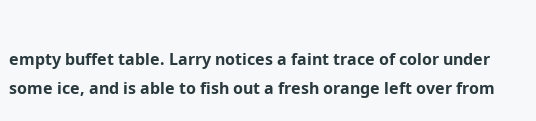empty buffet table. Larry notices a faint trace of color under some ice, and is able to fish out a fresh orange left over from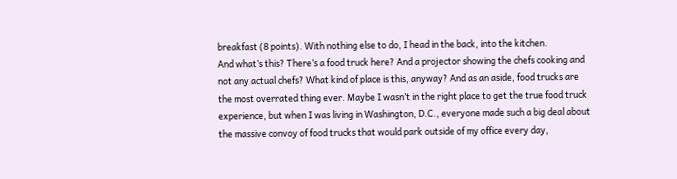breakfast (8 points). With nothing else to do, I head in the back, into the kitchen.
And what’s this? There’s a food truck here? And a projector showing the chefs cooking and not any actual chefs? What kind of place is this, anyway? And as an aside, food trucks are the most overrated thing ever. Maybe I wasn’t in the right place to get the true food truck experience, but when I was living in Washington, D.C., everyone made such a big deal about the massive convoy of food trucks that would park outside of my office every day,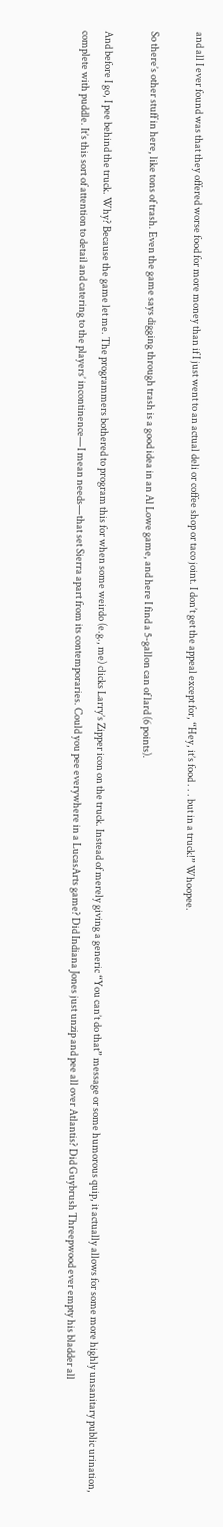and all I ever found was that they offered worse food for more money than if I just went to an actual deli or coffee shop or taco joint. I don’t get the appeal except for, “Hey, it’s food . . . but in a truck!” Whoopee.

So there’s other stuff in here, like tons of trash. Even the game says digging through trash is a good idea in an Al Lowe game, and here I find a 5-gallon can of lard (6 points).

And before I go, I pee behind the truck. Why? Because the game let me. The programmers bothered to program this for when some weirdo (e.g., me) clicks Larry’s Zipper icon on the truck. Instead of merely giving a generic “You can’t do that” message or some humorous quip, it actually allows for some more highly unsanitary public urination, complete with puddle. It’s this sort of attention to detail and catering to the players’ incontinence—I mean needs—that set Sierra apart from its contemporaries. Could you pee everywhere in a LucasArts game? Did Indiana Jones just unzip and pee all over Atlantis? Did Guybrush Threepwood ever empty his bladder all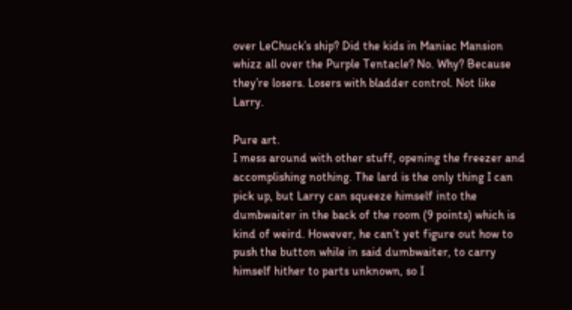over LeChuck’s ship? Did the kids in Maniac Mansion whizz all over the Purple Tentacle? No. Why? Because they’re losers. Losers with bladder control. Not like Larry.

Pure art.
I mess around with other stuff, opening the freezer and accomplishing nothing. The lard is the only thing I can pick up, but Larry can squeeze himself into the dumbwaiter in the back of the room (9 points) which is kind of weird. However, he can’t yet figure out how to push the button while in said dumbwaiter, to carry himself hither to parts unknown, so I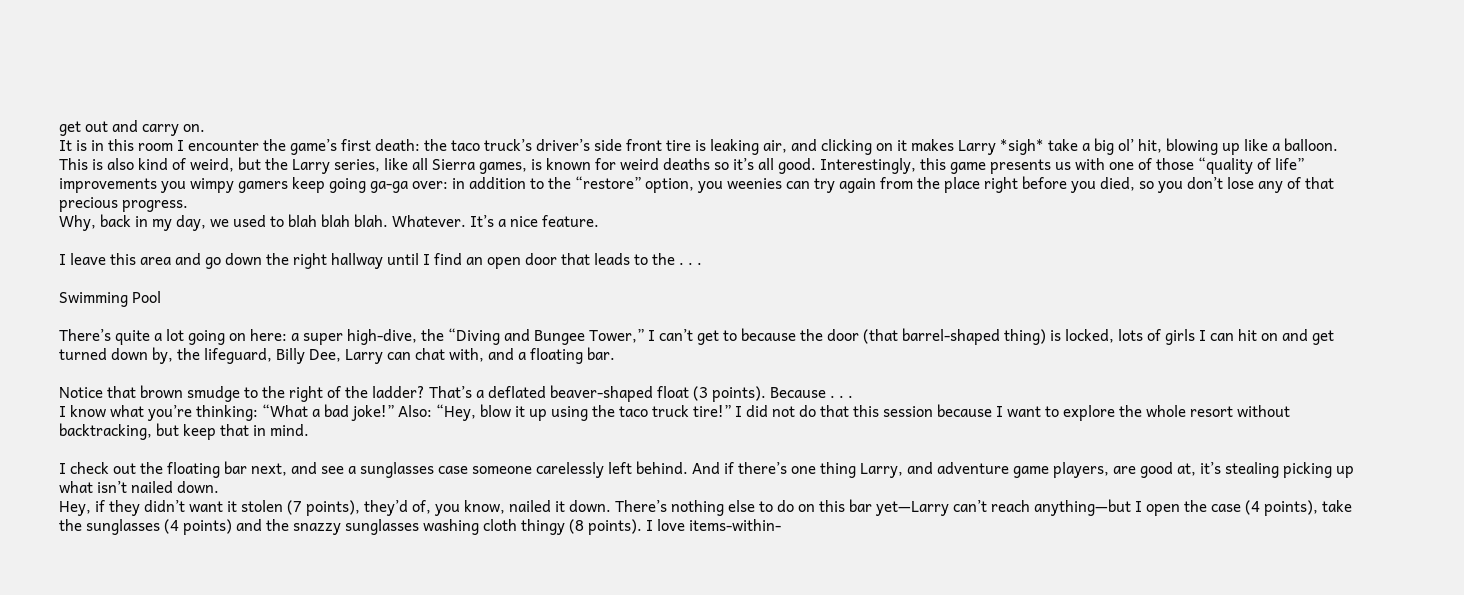get out and carry on.
It is in this room I encounter the game’s first death: the taco truck’s driver’s side front tire is leaking air, and clicking on it makes Larry *sigh* take a big ol’ hit, blowing up like a balloon.
This is also kind of weird, but the Larry series, like all Sierra games, is known for weird deaths so it’s all good. Interestingly, this game presents us with one of those “quality of life” improvements you wimpy gamers keep going ga-ga over: in addition to the “restore” option, you weenies can try again from the place right before you died, so you don’t lose any of that precious progress.
Why, back in my day, we used to blah blah blah. Whatever. It’s a nice feature.

I leave this area and go down the right hallway until I find an open door that leads to the . . .

Swimming Pool

There’s quite a lot going on here: a super high-dive, the “Diving and Bungee Tower,” I can’t get to because the door (that barrel-shaped thing) is locked, lots of girls I can hit on and get turned down by, the lifeguard, Billy Dee, Larry can chat with, and a floating bar.

Notice that brown smudge to the right of the ladder? That’s a deflated beaver-shaped float (3 points). Because . . .
I know what you’re thinking: “What a bad joke!” Also: “Hey, blow it up using the taco truck tire!” I did not do that this session because I want to explore the whole resort without backtracking, but keep that in mind.

I check out the floating bar next, and see a sunglasses case someone carelessly left behind. And if there’s one thing Larry, and adventure game players, are good at, it’s stealing picking up what isn’t nailed down.
Hey, if they didn’t want it stolen (7 points), they’d of, you know, nailed it down. There’s nothing else to do on this bar yet—Larry can’t reach anything—but I open the case (4 points), take the sunglasses (4 points) and the snazzy sunglasses washing cloth thingy (8 points). I love items-within-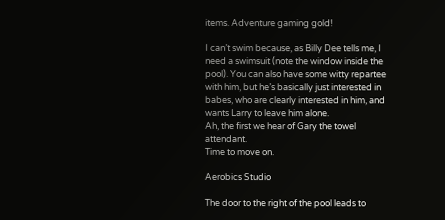items. Adventure gaming gold!

I can’t swim because, as Billy Dee tells me, I need a swimsuit (note the window inside the pool). You can also have some witty repartee with him, but he’s basically just interested in babes, who are clearly interested in him, and wants Larry to leave him alone.
Ah, the first we hear of Gary the towel attendant.
Time to move on.

Aerobics Studio

The door to the right of the pool leads to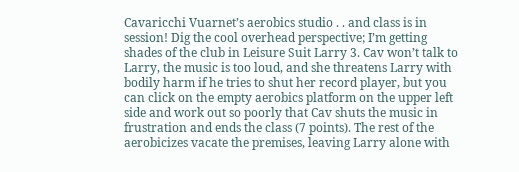Cavaricchi Vuarnet’s aerobics studio . . and class is in session! Dig the cool overhead perspective; I’m getting shades of the club in Leisure Suit Larry 3. Cav won’t talk to Larry, the music is too loud, and she threatens Larry with bodily harm if he tries to shut her record player, but you can click on the empty aerobics platform on the upper left side and work out so poorly that Cav shuts the music in frustration and ends the class (7 points). The rest of the aerobicizes vacate the premises, leaving Larry alone with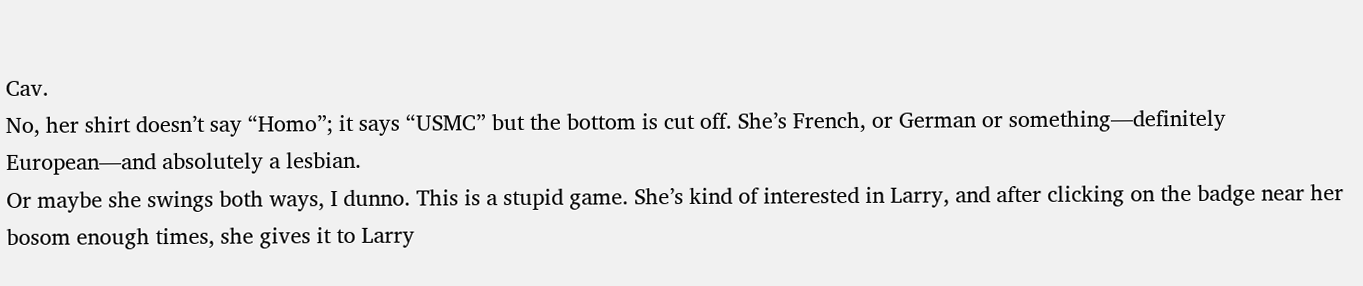Cav.
No, her shirt doesn’t say “Homo”; it says “USMC” but the bottom is cut off. She’s French, or German or something—definitely European—and absolutely a lesbian.
Or maybe she swings both ways, I dunno. This is a stupid game. She’s kind of interested in Larry, and after clicking on the badge near her bosom enough times, she gives it to Larry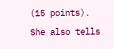(15 points). She also tells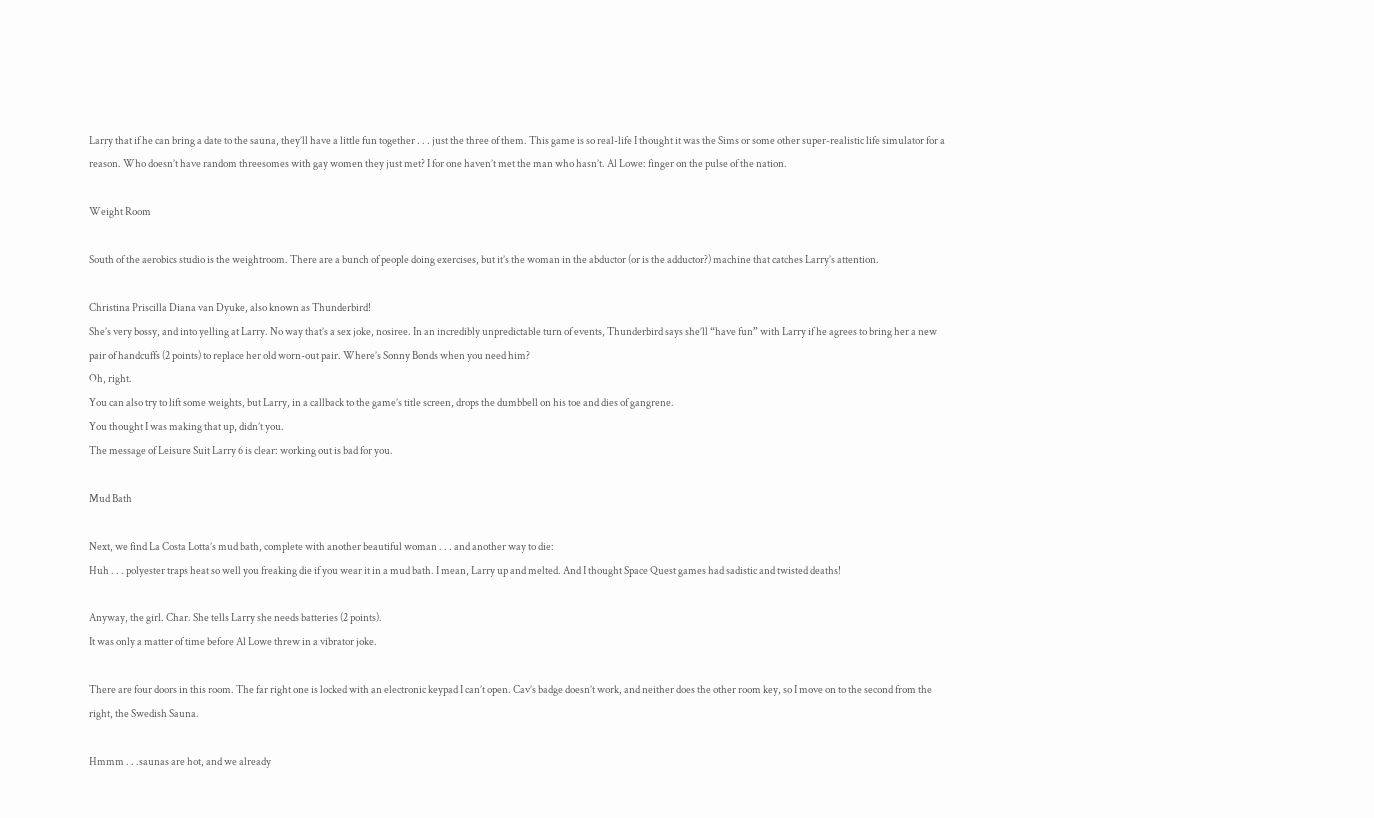Larry that if he can bring a date to the sauna, they’ll have a little fun together . . . just the three of them. This game is so real-life I thought it was the Sims or some other super-realistic life simulator for a reason. Who doesn’t have random threesomes with gay women they just met? I for one haven’t met the man who hasn’t. Al Lowe: finger on the pulse of the nation.

Weight Room

South of the aerobics studio is the weightroom. There are a bunch of people doing exercises, but it’s the woman in the abductor (or is the adductor?) machine that catches Larry’s attention.

Christina Priscilla Diana van Dyuke, also known as Thunderbird!
She’s very bossy, and into yelling at Larry. No way that’s a sex joke, nosiree. In an incredibly unpredictable turn of events, Thunderbird says she’ll “have fun” with Larry if he agrees to bring her a new pair of handcuffs (2 points) to replace her old worn-out pair. Where’s Sonny Bonds when you need him?
Oh, right.
You can also try to lift some weights, but Larry, in a callback to the game’s title screen, drops the dumbbell on his toe and dies of gangrene.
You thought I was making that up, didn’t you.
The message of Leisure Suit Larry 6 is clear: working out is bad for you.

Mud Bath

Next, we find La Costa Lotta’s mud bath, complete with another beautiful woman . . . and another way to die:
Huh . . . polyester traps heat so well you freaking die if you wear it in a mud bath. I mean, Larry up and melted. And I thought Space Quest games had sadistic and twisted deaths!

Anyway, the girl. Char. She tells Larry she needs batteries (2 points).
It was only a matter of time before Al Lowe threw in a vibrator joke.

There are four doors in this room. The far right one is locked with an electronic keypad I can’t open. Cav’s badge doesn’t work, and neither does the other room key, so I move on to the second from the right, the Swedish Sauna.

Hmmm . . .saunas are hot, and we already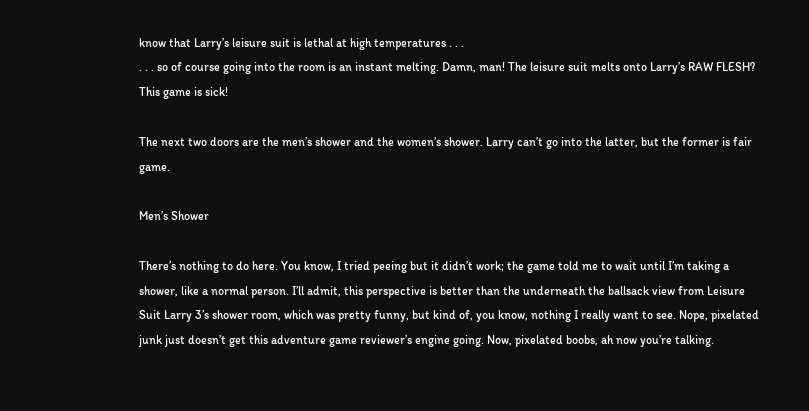know that Larry’s leisure suit is lethal at high temperatures . . .
. . . so of course going into the room is an instant melting. Damn, man! The leisure suit melts onto Larry’s RAW FLESH? This game is sick!

The next two doors are the men’s shower and the women’s shower. Larry can’t go into the latter, but the former is fair game.

Men’s Shower

There’s nothing to do here. You know, I tried peeing but it didn’t work; the game told me to wait until I’m taking a shower, like a normal person. I’ll admit, this perspective is better than the underneath the ballsack view from Leisure Suit Larry 3’s shower room, which was pretty funny, but kind of, you know, nothing I really want to see. Nope, pixelated junk just doesn’t get this adventure game reviewer’s engine going. Now, pixelated boobs, ah now you’re talking.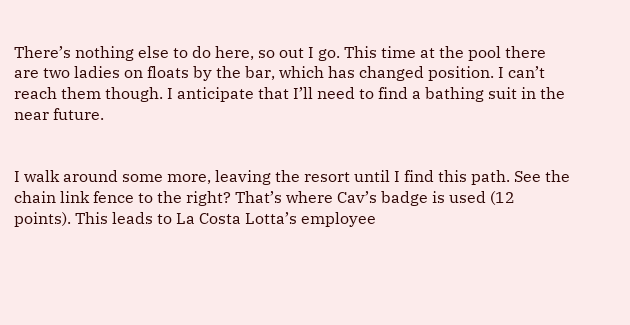There’s nothing else to do here, so out I go. This time at the pool there are two ladies on floats by the bar, which has changed position. I can’t reach them though. I anticipate that I’ll need to find a bathing suit in the near future.


I walk around some more, leaving the resort until I find this path. See the chain link fence to the right? That’s where Cav’s badge is used (12 points). This leads to La Costa Lotta’s employee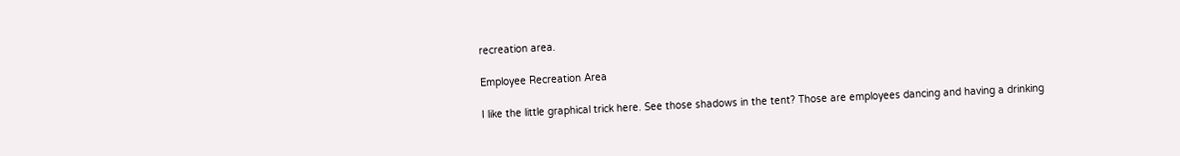recreation area.

Employee Recreation Area

I like the little graphical trick here. See those shadows in the tent? Those are employees dancing and having a drinking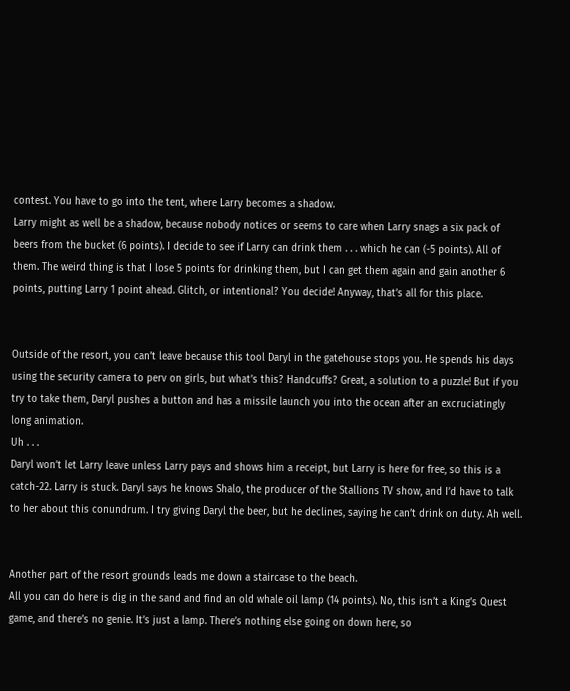contest. You have to go into the tent, where Larry becomes a shadow.
Larry might as well be a shadow, because nobody notices or seems to care when Larry snags a six pack of beers from the bucket (6 points). I decide to see if Larry can drink them . . . which he can (-5 points). All of them. The weird thing is that I lose 5 points for drinking them, but I can get them again and gain another 6 points, putting Larry 1 point ahead. Glitch, or intentional? You decide! Anyway, that’s all for this place.


Outside of the resort, you can’t leave because this tool Daryl in the gatehouse stops you. He spends his days using the security camera to perv on girls, but what’s this? Handcuffs? Great, a solution to a puzzle! But if you try to take them, Daryl pushes a button and has a missile launch you into the ocean after an excruciatingly long animation.
Uh . . .
Daryl won’t let Larry leave unless Larry pays and shows him a receipt, but Larry is here for free, so this is a catch-22. Larry is stuck. Daryl says he knows Shalo, the producer of the Stallions TV show, and I’d have to talk to her about this conundrum. I try giving Daryl the beer, but he declines, saying he can’t drink on duty. Ah well.


Another part of the resort grounds leads me down a staircase to the beach.
All you can do here is dig in the sand and find an old whale oil lamp (14 points). No, this isn’t a King’s Quest game, and there’s no genie. It’s just a lamp. There’s nothing else going on down here, so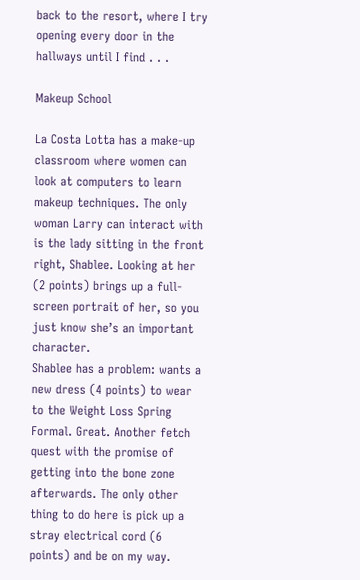back to the resort, where I try opening every door in the hallways until I find . . .

Makeup School

La Costa Lotta has a make-up classroom where women can look at computers to learn makeup techniques. The only woman Larry can interact with is the lady sitting in the front right, Shablee. Looking at her (2 points) brings up a full-screen portrait of her, so you just know she’s an important character.
Shablee has a problem: wants a new dress (4 points) to wear to the Weight Loss Spring Formal. Great. Another fetch quest with the promise of getting into the bone zone afterwards. The only other thing to do here is pick up a stray electrical cord (6 points) and be on my way.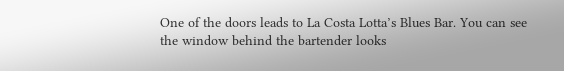One of the doors leads to La Costa Lotta’s Blues Bar. You can see the window behind the bartender looks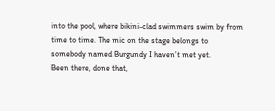into the pool, where bikini-clad swimmers swim by from time to time. The mic on the stage belongs to somebody named Burgundy I haven’t met yet.
Been there, done that,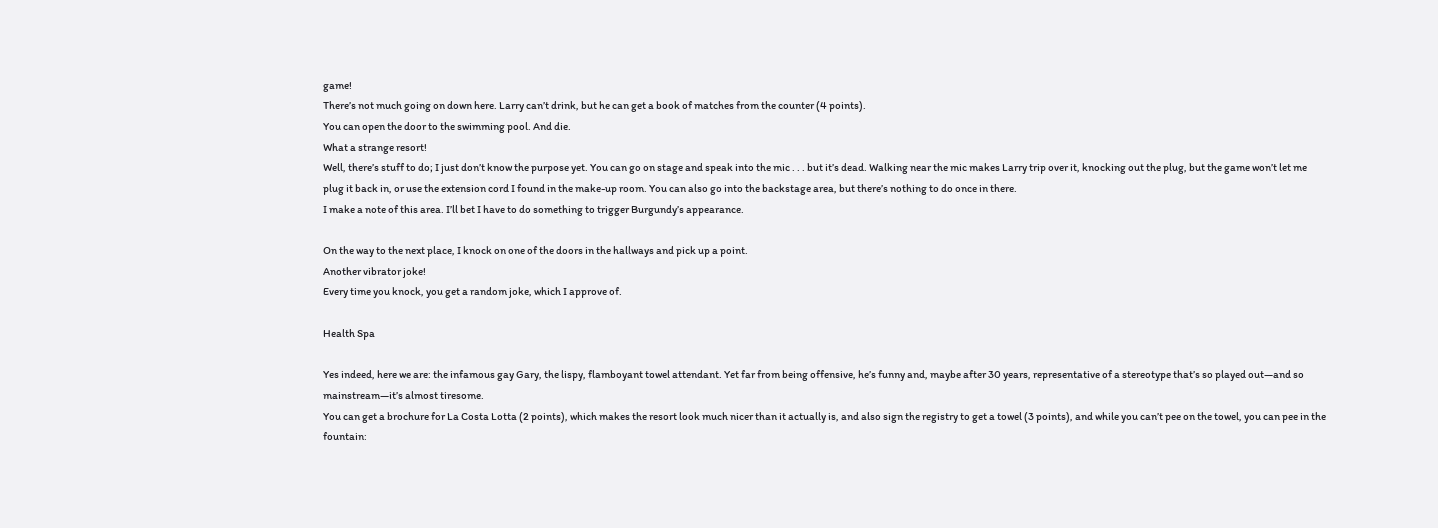game!
There’s not much going on down here. Larry can’t drink, but he can get a book of matches from the counter (4 points).
You can open the door to the swimming pool. And die.
What a strange resort!
Well, there’s stuff to do; I just don’t know the purpose yet. You can go on stage and speak into the mic . . . but it’s dead. Walking near the mic makes Larry trip over it, knocking out the plug, but the game won’t let me plug it back in, or use the extension cord I found in the make-up room. You can also go into the backstage area, but there’s nothing to do once in there.
I make a note of this area. I’ll bet I have to do something to trigger Burgundy’s appearance.

On the way to the next place, I knock on one of the doors in the hallways and pick up a point.
Another vibrator joke!
Every time you knock, you get a random joke, which I approve of.

Health Spa

Yes indeed, here we are: the infamous gay Gary, the lispy, flamboyant towel attendant. Yet far from being offensive, he’s funny and, maybe after 30 years, representative of a stereotype that’s so played out—and so mainstream—it’s almost tiresome.
You can get a brochure for La Costa Lotta (2 points), which makes the resort look much nicer than it actually is, and also sign the registry to get a towel (3 points), and while you can’t pee on the towel, you can pee in the fountain: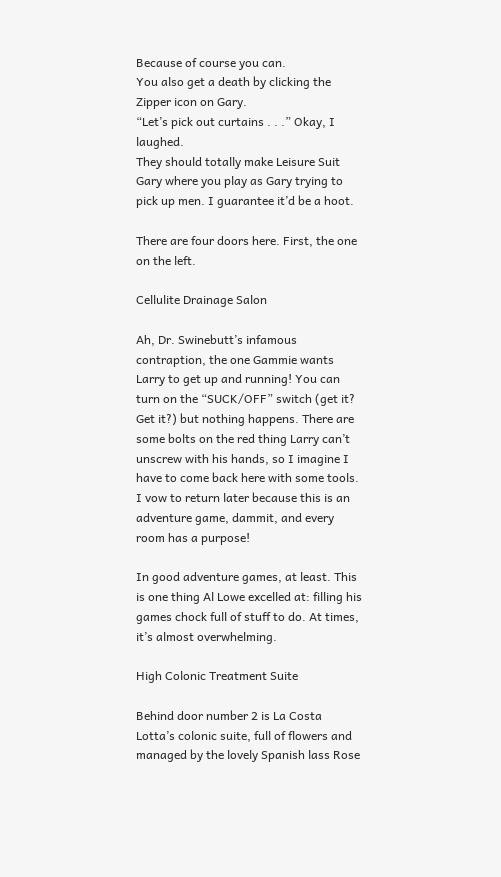Because of course you can.
You also get a death by clicking the Zipper icon on Gary.
“Let’s pick out curtains . . .” Okay, I laughed.
They should totally make Leisure Suit Gary where you play as Gary trying to pick up men. I guarantee it’d be a hoot.

There are four doors here. First, the one on the left.

Cellulite Drainage Salon

Ah, Dr. Swinebutt’s infamous contraption, the one Gammie wants Larry to get up and running! You can turn on the “SUCK/OFF” switch (get it? Get it?) but nothing happens. There are some bolts on the red thing Larry can’t unscrew with his hands, so I imagine I have to come back here with some tools. I vow to return later because this is an adventure game, dammit, and every room has a purpose!

In good adventure games, at least. This is one thing Al Lowe excelled at: filling his games chock full of stuff to do. At times, it’s almost overwhelming.

High Colonic Treatment Suite

Behind door number 2 is La Costa Lotta’s colonic suite, full of flowers and managed by the lovely Spanish lass Rose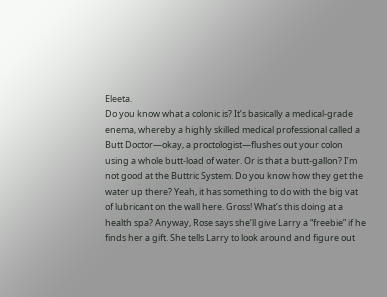Eleeta.
Do you know what a colonic is? It’s basically a medical-grade enema, whereby a highly skilled medical professional called a Butt Doctor—okay, a proctologist—flushes out your colon using a whole butt-load of water. Or is that a butt-gallon? I’m not good at the Buttric System. Do you know how they get the water up there? Yeah, it has something to do with the big vat of lubricant on the wall here. Gross! What’s this doing at a health spa? Anyway, Rose says she’ll give Larry a “freebie” if he finds her a gift. She tells Larry to look around and figure out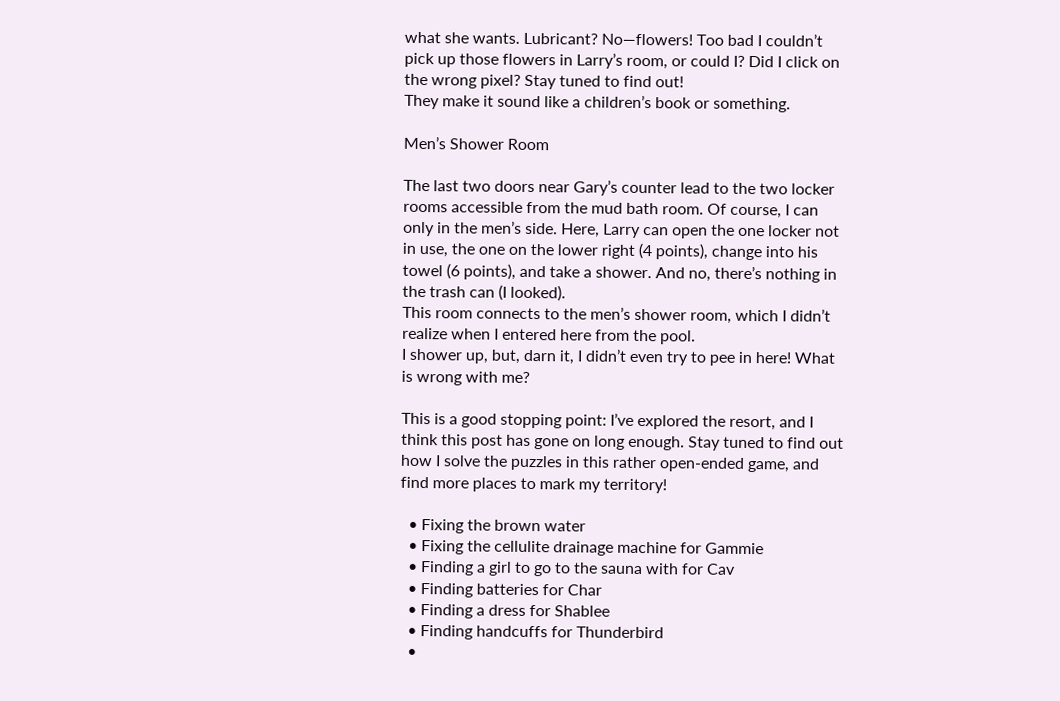what she wants. Lubricant? No—flowers! Too bad I couldn’t pick up those flowers in Larry’s room, or could I? Did I click on the wrong pixel? Stay tuned to find out!
They make it sound like a children’s book or something.

Men’s Shower Room

The last two doors near Gary’s counter lead to the two locker rooms accessible from the mud bath room. Of course, I can only in the men’s side. Here, Larry can open the one locker not in use, the one on the lower right (4 points), change into his towel (6 points), and take a shower. And no, there’s nothing in the trash can (I looked).
This room connects to the men’s shower room, which I didn’t realize when I entered here from the pool.
I shower up, but, darn it, I didn’t even try to pee in here! What is wrong with me?

This is a good stopping point: I’ve explored the resort, and I think this post has gone on long enough. Stay tuned to find out how I solve the puzzles in this rather open-ended game, and find more places to mark my territory!

  • Fixing the brown water
  • Fixing the cellulite drainage machine for Gammie
  • Finding a girl to go to the sauna with for Cav
  • Finding batteries for Char
  • Finding a dress for Shablee
  • Finding handcuffs for Thunderbird
  •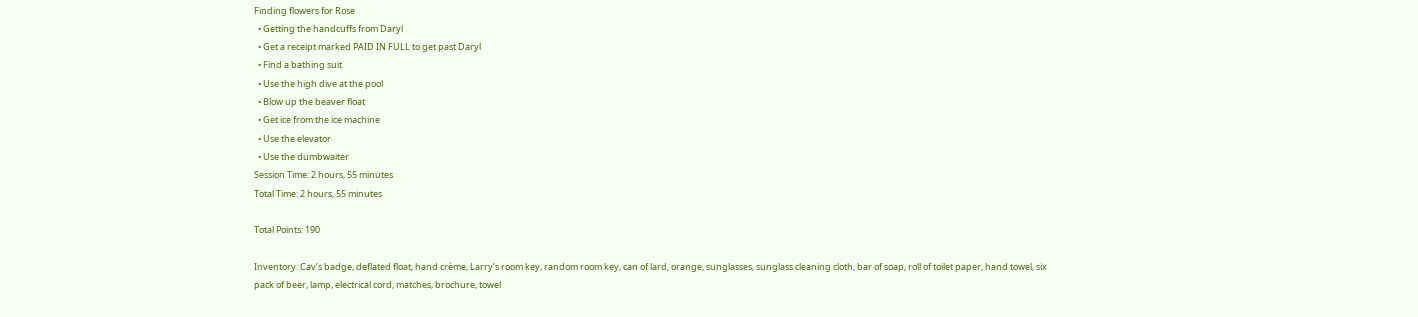Finding flowers for Rose
  • Getting the handcuffs from Daryl
  • Get a receipt marked PAID IN FULL to get past Daryl
  • Find a bathing suit
  • Use the high dive at the pool
  • Blow up the beaver float
  • Get ice from the ice machine
  • Use the elevator
  • Use the dumbwaiter
Session Time: 2 hours, 55 minutes
Total Time: 2 hours, 55 minutes

Total Points: 190

Inventory: Cav’s badge, deflated float, hand crème, Larry’s room key, random room key, can of lard, orange, sunglasses, sunglass cleaning cloth, bar of soap, roll of toilet paper, hand towel, six pack of beer, lamp, electrical cord, matches, brochure, towel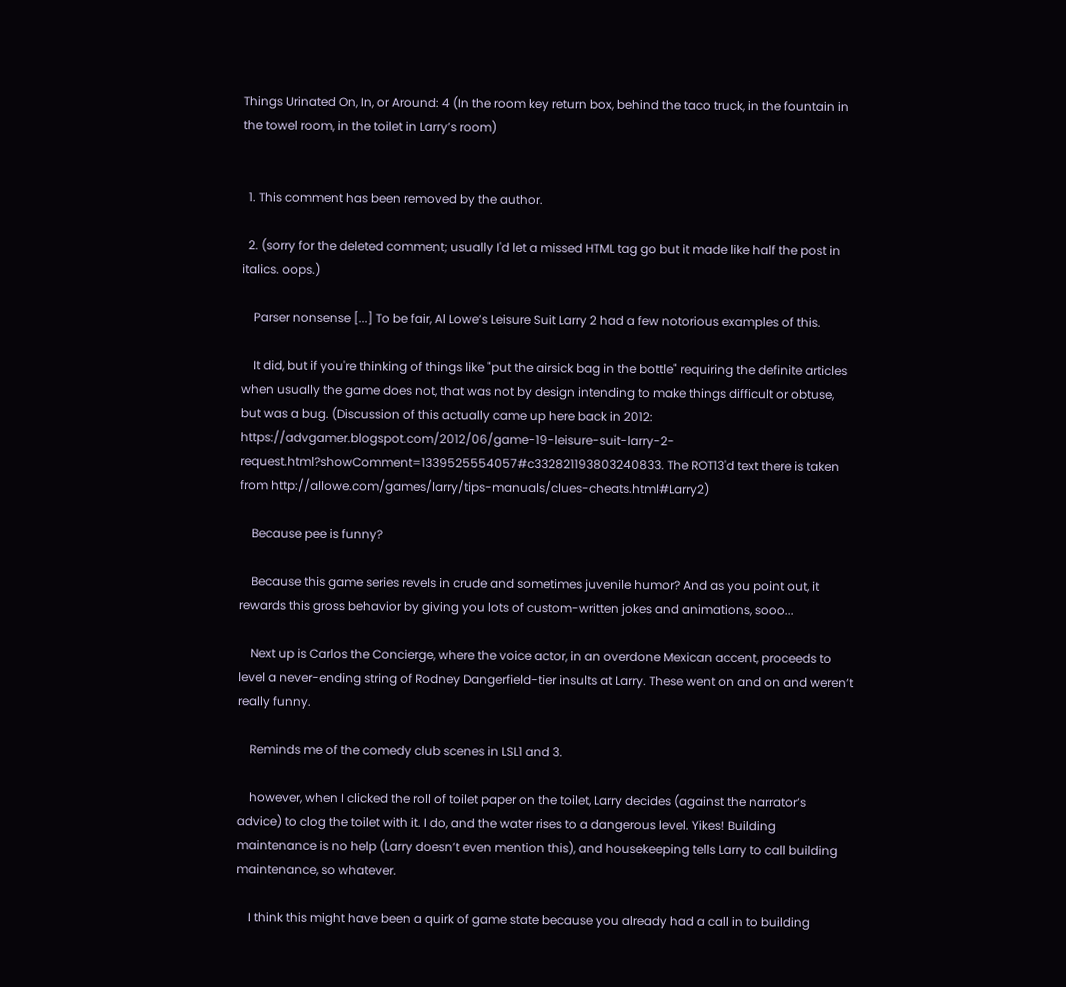Things Urinated On, In, or Around: 4 (In the room key return box, behind the taco truck, in the fountain in the towel room, in the toilet in Larry’s room)


  1. This comment has been removed by the author.

  2. (sorry for the deleted comment; usually I'd let a missed HTML tag go but it made like half the post in italics. oops.)

    Parser nonsense [...] To be fair, Al Lowe’s Leisure Suit Larry 2 had a few notorious examples of this.

    It did, but if you're thinking of things like "put the airsick bag in the bottle" requiring the definite articles when usually the game does not, that was not by design intending to make things difficult or obtuse, but was a bug. (Discussion of this actually came up here back in 2012: https://advgamer.blogspot.com/2012/06/game-19-leisure-suit-larry-2-request.html?showComment=1339525554057#c332821193803240833. The ROT13'd text there is taken from http://allowe.com/games/larry/tips-manuals/clues-cheats.html#Larry2)

    Because pee is funny?

    Because this game series revels in crude and sometimes juvenile humor? And as you point out, it rewards this gross behavior by giving you lots of custom-written jokes and animations, sooo...

    Next up is Carlos the Concierge, where the voice actor, in an overdone Mexican accent, proceeds to level a never-ending string of Rodney Dangerfield-tier insults at Larry. These went on and on and weren’t really funny.

    Reminds me of the comedy club scenes in LSL1 and 3.

    however, when I clicked the roll of toilet paper on the toilet, Larry decides (against the narrator’s advice) to clog the toilet with it. I do, and the water rises to a dangerous level. Yikes! Building maintenance is no help (Larry doesn’t even mention this), and housekeeping tells Larry to call building maintenance, so whatever.

    I think this might have been a quirk of game state because you already had a call in to building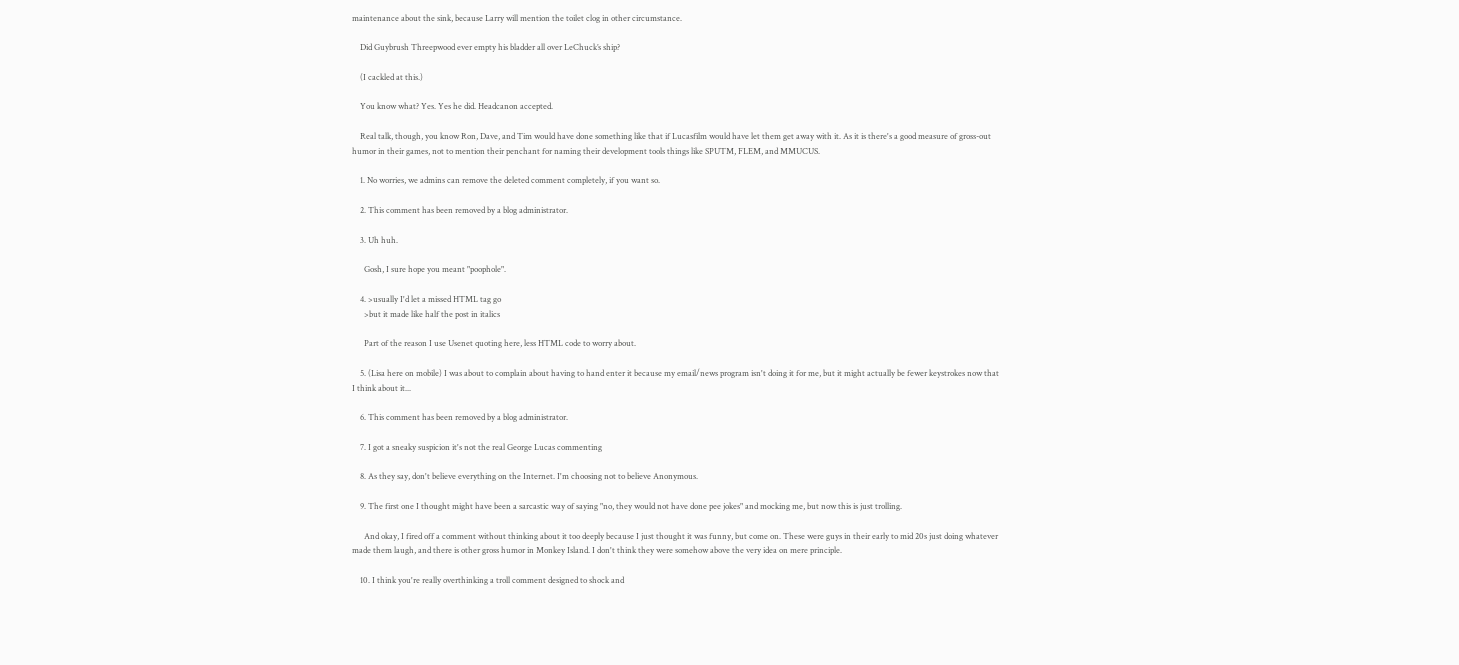maintenance about the sink, because Larry will mention the toilet clog in other circumstance.

    Did Guybrush Threepwood ever empty his bladder all over LeChuck’s ship?

    (I cackled at this.)

    You know what? Yes. Yes he did. Headcanon accepted.

    Real talk, though, you know Ron, Dave, and Tim would have done something like that if Lucasfilm would have let them get away with it. As it is there's a good measure of gross-out humor in their games, not to mention their penchant for naming their development tools things like SPUTM, FLEM, and MMUCUS.

    1. No worries, we admins can remove the deleted comment completely, if you want so.

    2. This comment has been removed by a blog administrator.

    3. Uh huh.

      Gosh, I sure hope you meant "poophole".

    4. >usually I'd let a missed HTML tag go
      >but it made like half the post in italics

      Part of the reason I use Usenet quoting here, less HTML code to worry about.

    5. (Lisa here on mobile) I was about to complain about having to hand enter it because my email/news program isn't doing it for me, but it might actually be fewer keystrokes now that I think about it...

    6. This comment has been removed by a blog administrator.

    7. I got a sneaky suspicion it's not the real George Lucas commenting

    8. As they say, don't believe everything on the Internet. I'm choosing not to believe Anonymous.

    9. The first one I thought might have been a sarcastic way of saying "no, they would not have done pee jokes" and mocking me, but now this is just trolling.

      And okay, I fired off a comment without thinking about it too deeply because I just thought it was funny, but come on. These were guys in their early to mid 20s just doing whatever made them laugh, and there is other gross humor in Monkey Island. I don't think they were somehow above the very idea on mere principle.

    10. I think you're really overthinking a troll comment designed to shock and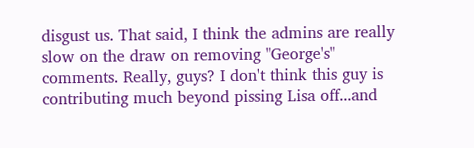disgust us. That said, I think the admins are really slow on the draw on removing "George's" comments. Really, guys? I don't think this guy is contributing much beyond pissing Lisa off...and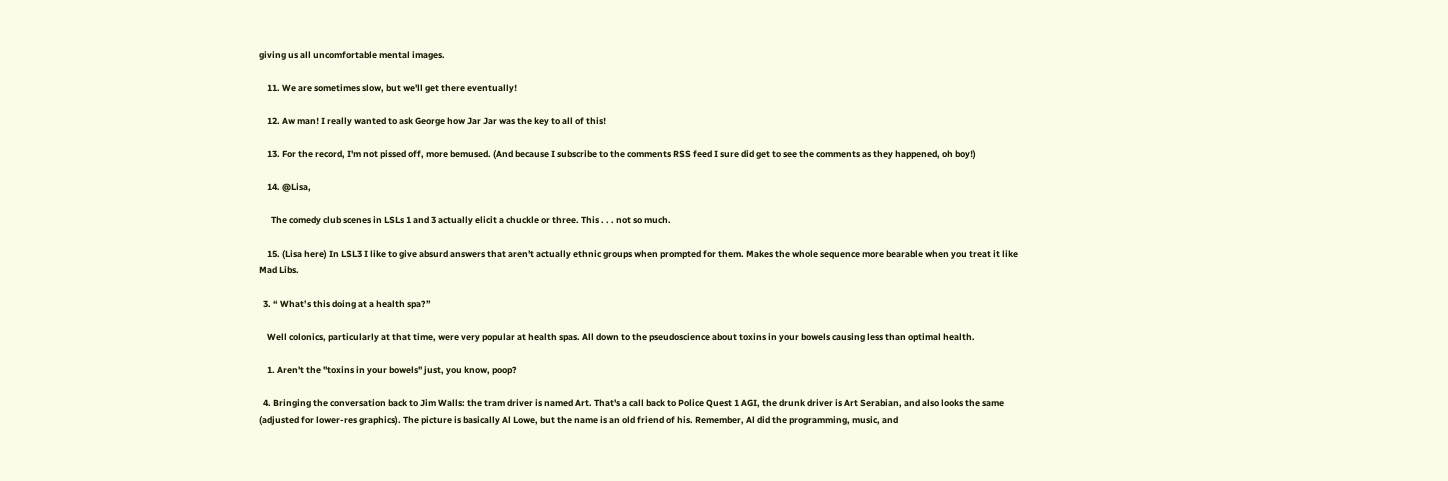giving us all uncomfortable mental images.

    11. We are sometimes slow, but we'll get there eventually!

    12. Aw man! I really wanted to ask George how Jar Jar was the key to all of this!

    13. For the record, I'm not pissed off, more bemused. (And because I subscribe to the comments RSS feed I sure did get to see the comments as they happened, oh boy!)

    14. @Lisa,

      The comedy club scenes in LSLs 1 and 3 actually elicit a chuckle or three. This . . . not so much.

    15. (Lisa here) In LSL3 I like to give absurd answers that aren't actually ethnic groups when prompted for them. Makes the whole sequence more bearable when you treat it like Mad Libs.

  3. “ What’s this doing at a health spa?”

    Well colonics, particularly at that time, were very popular at health spas. All down to the pseudoscience about toxins in your bowels causing less than optimal health.

    1. Aren't the "toxins in your bowels" just, you know, poop?

  4. Bringing the conversation back to Jim Walls: the tram driver is named Art. That's a call back to Police Quest 1 AGI, the drunk driver is Art Serabian, and also looks the same (adjusted for lower-res graphics). The picture is basically Al Lowe, but the name is an old friend of his. Remember, Al did the programming, music, and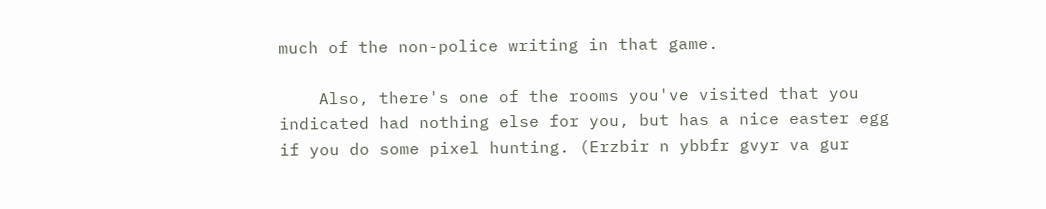much of the non-police writing in that game.

    Also, there's one of the rooms you've visited that you indicated had nothing else for you, but has a nice easter egg if you do some pixel hunting. (Erzbir n ybbfr gvyr va gur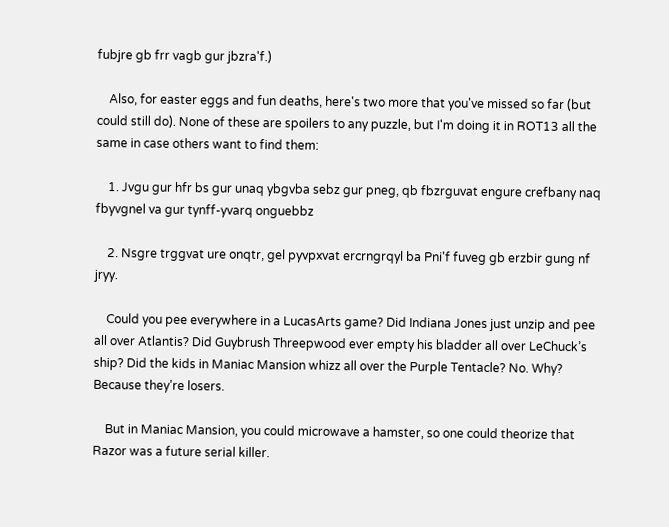fubjre gb frr vagb gur jbzra'f.)

    Also, for easter eggs and fun deaths, here's two more that you've missed so far (but could still do). None of these are spoilers to any puzzle, but I'm doing it in ROT13 all the same in case others want to find them:

    1. Jvgu gur hfr bs gur unaq ybgvba sebz gur pneg, qb fbzrguvat engure crefbany naq fbyvgnel va gur tynff-yvarq onguebbz

    2. Nsgre trggvat ure onqtr, gel pyvpxvat ercrngrqyl ba Pni'f fuveg gb erzbir gung nf jryy.

    Could you pee everywhere in a LucasArts game? Did Indiana Jones just unzip and pee all over Atlantis? Did Guybrush Threepwood ever empty his bladder all over LeChuck’s ship? Did the kids in Maniac Mansion whizz all over the Purple Tentacle? No. Why? Because they’re losers.

    But in Maniac Mansion, you could microwave a hamster, so one could theorize that Razor was a future serial killer.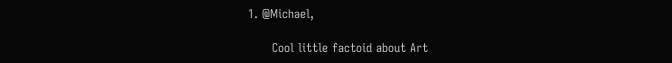1. @Michael,

      Cool little factoid about Art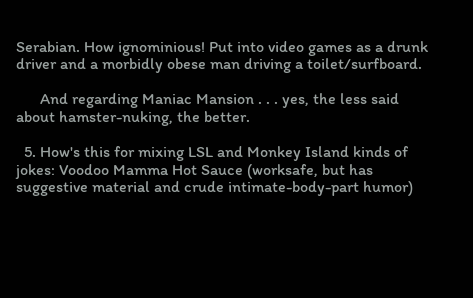Serabian. How ignominious! Put into video games as a drunk driver and a morbidly obese man driving a toilet/surfboard.

      And regarding Maniac Mansion . . . yes, the less said about hamster-nuking, the better.

  5. How's this for mixing LSL and Monkey Island kinds of jokes: Voodoo Mamma Hot Sauce (worksafe, but has suggestive material and crude intimate-body-part humor)